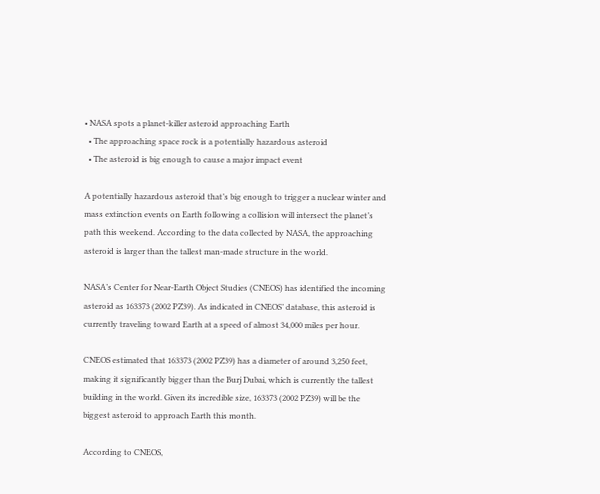• NASA spots a planet-killer asteroid approaching Earth
  • The approaching space rock is a potentially hazardous asteroid
  • The asteroid is big enough to cause a major impact event

A potentially hazardous asteroid that’s big enough to trigger a nuclear winter and mass extinction events on Earth following a collision will intersect the planet’s path this weekend. According to the data collected by NASA, the approaching asteroid is larger than the tallest man-made structure in the world.

NASA’s Center for Near-Earth Object Studies (CNEOS) has identified the incoming asteroid as 163373 (2002 PZ39). As indicated in CNEOS’ database, this asteroid is currently traveling toward Earth at a speed of almost 34,000 miles per hour.

CNEOS estimated that 163373 (2002 PZ39) has a diameter of around 3,250 feet, making it significantly bigger than the Burj Dubai, which is currently the tallest building in the world. Given its incredible size, 163373 (2002 PZ39) will be the biggest asteroid to approach Earth this month.

According to CNEOS,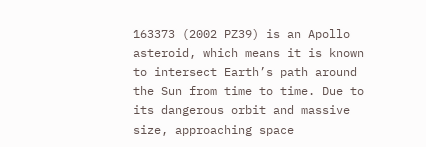163373 (2002 PZ39) is an Apollo asteroid, which means it is known to intersect Earth’s path around the Sun from time to time. Due to its dangerous orbit and massive size, approaching space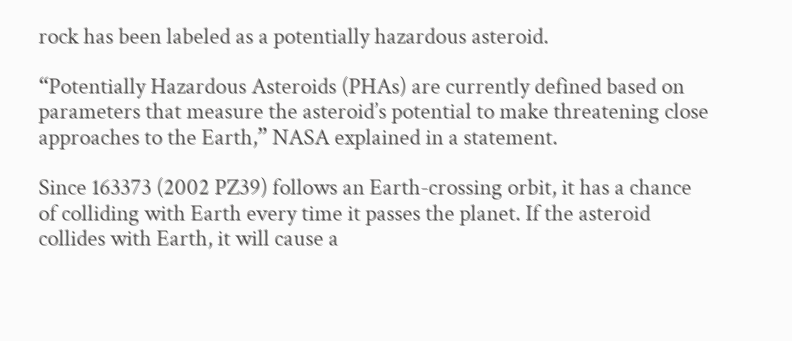rock has been labeled as a potentially hazardous asteroid.

“Potentially Hazardous Asteroids (PHAs) are currently defined based on parameters that measure the asteroid’s potential to make threatening close approaches to the Earth,” NASA explained in a statement.

Since 163373 (2002 PZ39) follows an Earth-crossing orbit, it has a chance of colliding with Earth every time it passes the planet. If the asteroid collides with Earth, it will cause a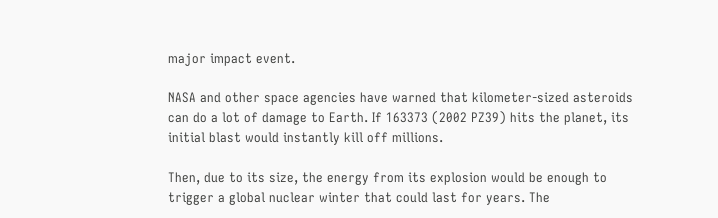major impact event.

NASA and other space agencies have warned that kilometer-sized asteroids can do a lot of damage to Earth. If 163373 (2002 PZ39) hits the planet, its initial blast would instantly kill off millions.

Then, due to its size, the energy from its explosion would be enough to trigger a global nuclear winter that could last for years. The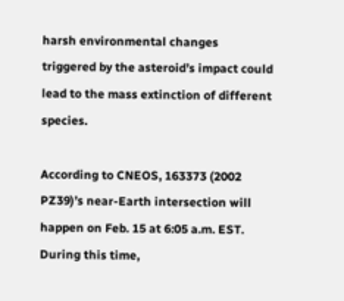harsh environmental changes triggered by the asteroid’s impact could lead to the mass extinction of different species.

According to CNEOS, 163373 (2002 PZ39)’s near-Earth intersection will happen on Feb. 15 at 6:05 a.m. EST. During this time,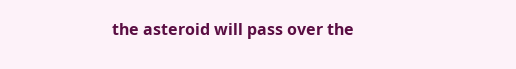the asteroid will pass over the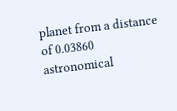planet from a distance of 0.03860 astronomical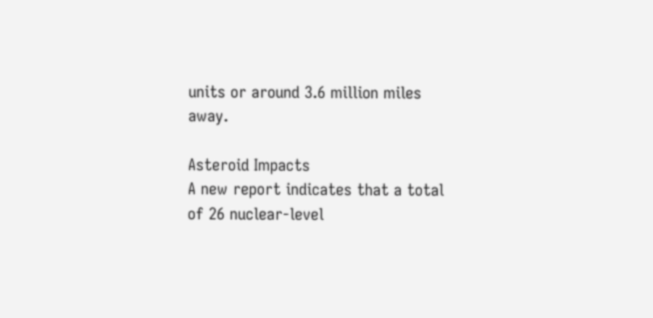units or around 3.6 million miles away.

Asteroid Impacts
A new report indicates that a total of 26 nuclear-level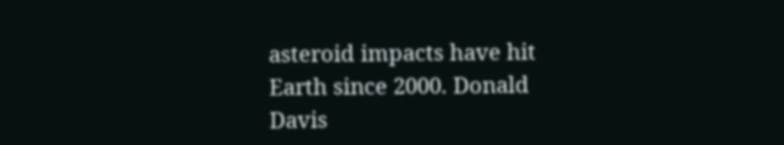asteroid impacts have hit Earth since 2000. Donald Davis